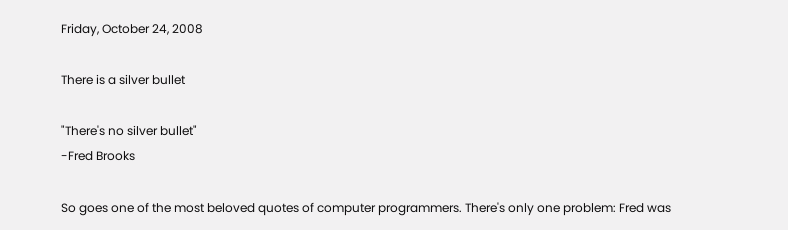Friday, October 24, 2008

There is a silver bullet

"There's no silver bullet"
-Fred Brooks

So goes one of the most beloved quotes of computer programmers. There's only one problem: Fred was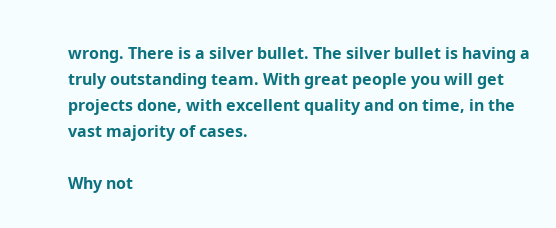wrong. There is a silver bullet. The silver bullet is having a truly outstanding team. With great people you will get projects done, with excellent quality and on time, in the vast majority of cases.

Why not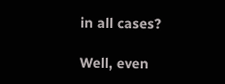in all cases?

Well, even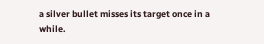a silver bullet misses its target once in a while.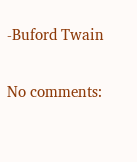-Buford Twain

No comments: